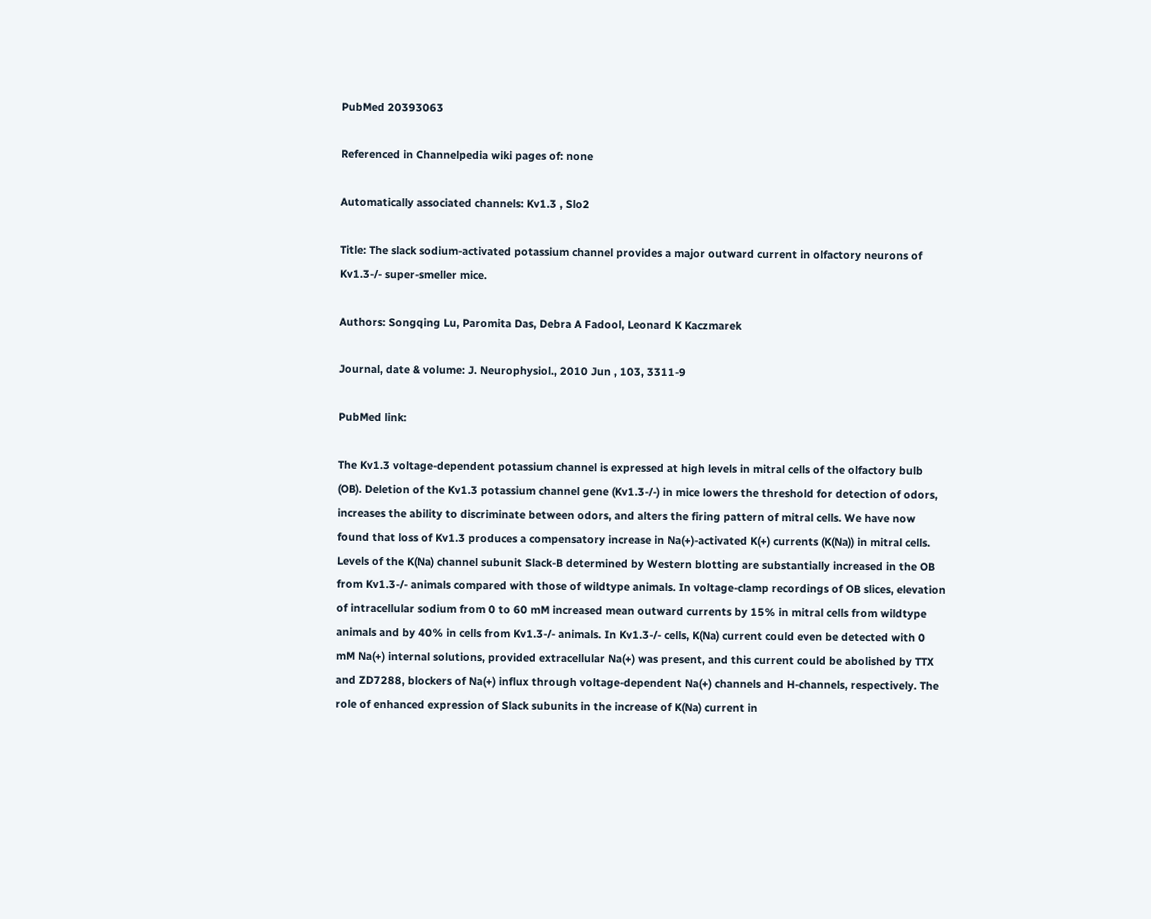PubMed 20393063

Referenced in Channelpedia wiki pages of: none

Automatically associated channels: Kv1.3 , Slo2

Title: The slack sodium-activated potassium channel provides a major outward current in olfactory neurons of Kv1.3-/- super-smeller mice.

Authors: Songqing Lu, Paromita Das, Debra A Fadool, Leonard K Kaczmarek

Journal, date & volume: J. Neurophysiol., 2010 Jun , 103, 3311-9

PubMed link:

The Kv1.3 voltage-dependent potassium channel is expressed at high levels in mitral cells of the olfactory bulb (OB). Deletion of the Kv1.3 potassium channel gene (Kv1.3-/-) in mice lowers the threshold for detection of odors, increases the ability to discriminate between odors, and alters the firing pattern of mitral cells. We have now found that loss of Kv1.3 produces a compensatory increase in Na(+)-activated K(+) currents (K(Na)) in mitral cells. Levels of the K(Na) channel subunit Slack-B determined by Western blotting are substantially increased in the OB from Kv1.3-/- animals compared with those of wildtype animals. In voltage-clamp recordings of OB slices, elevation of intracellular sodium from 0 to 60 mM increased mean outward currents by 15% in mitral cells from wildtype animals and by 40% in cells from Kv1.3-/- animals. In Kv1.3-/- cells, K(Na) current could even be detected with 0 mM Na(+) internal solutions, provided extracellular Na(+) was present, and this current could be abolished by TTX and ZD7288, blockers of Na(+) influx through voltage-dependent Na(+) channels and H-channels, respectively. The role of enhanced expression of Slack subunits in the increase of K(Na) current in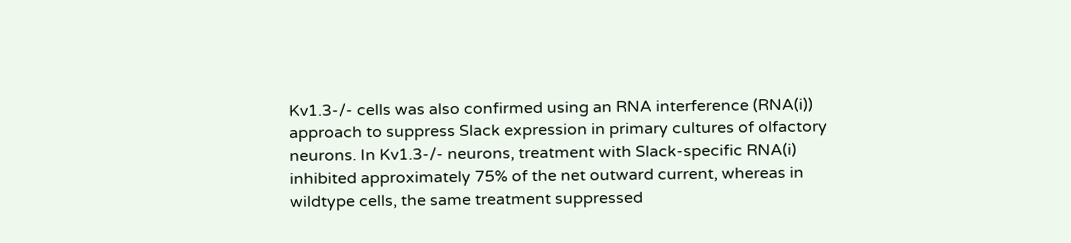Kv1.3-/- cells was also confirmed using an RNA interference (RNA(i)) approach to suppress Slack expression in primary cultures of olfactory neurons. In Kv1.3-/- neurons, treatment with Slack-specific RNA(i) inhibited approximately 75% of the net outward current, whereas in wildtype cells, the same treatment suppressed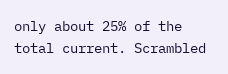only about 25% of the total current. Scrambled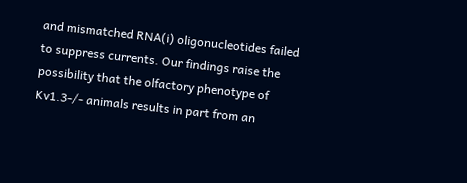and mismatched RNA(i) oligonucleotides failed to suppress currents. Our findings raise the possibility that the olfactory phenotype of Kv1.3-/- animals results in part from an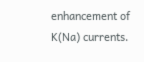enhancement of K(Na) currents.